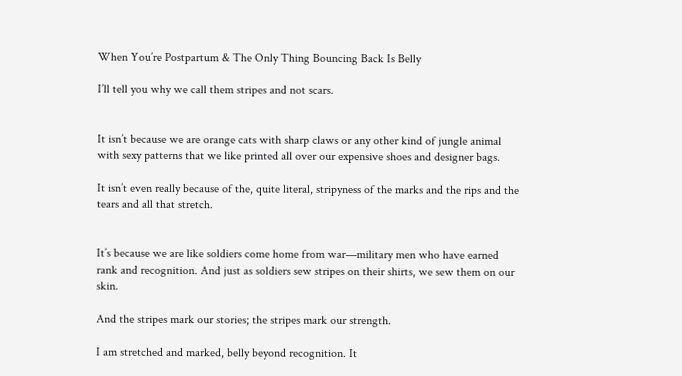When You’re Postpartum & The Only Thing Bouncing Back Is Belly

I’ll tell you why we call them stripes and not scars.


It isn’t because we are orange cats with sharp claws or any other kind of jungle animal with sexy patterns that we like printed all over our expensive shoes and designer bags.

It isn’t even really because of the, quite literal, stripyness of the marks and the rips and the tears and all that stretch.


It’s because we are like soldiers come home from war—military men who have earned rank and recognition. And just as soldiers sew stripes on their shirts, we sew them on our skin.

And the stripes mark our stories; the stripes mark our strength.

I am stretched and marked, belly beyond recognition. It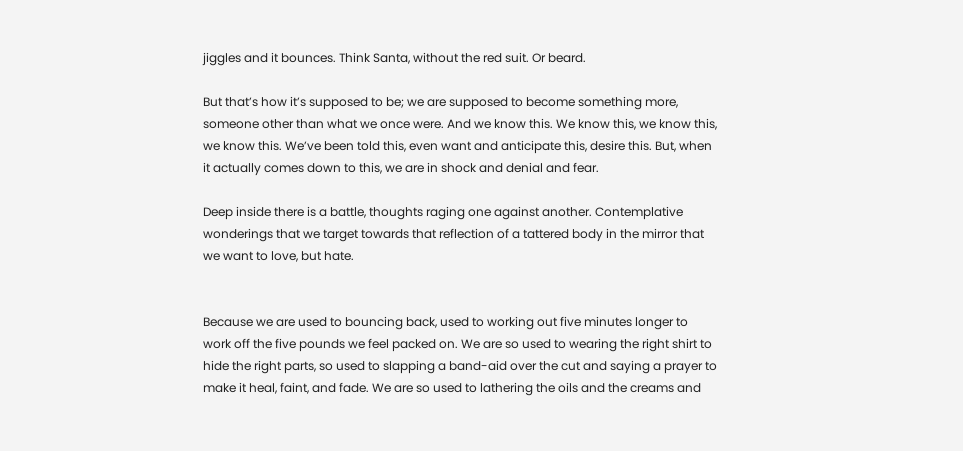jiggles and it bounces. Think Santa, without the red suit. Or beard.

But that’s how it’s supposed to be; we are supposed to become something more, someone other than what we once were. And we know this. We know this, we know this, we know this. We’ve been told this, even want and anticipate this, desire this. But, when it actually comes down to this, we are in shock and denial and fear.

Deep inside there is a battle, thoughts raging one against another. Contemplative wonderings that we target towards that reflection of a tattered body in the mirror that we want to love, but hate.


Because we are used to bouncing back, used to working out five minutes longer to work off the five pounds we feel packed on. We are so used to wearing the right shirt to hide the right parts, so used to slapping a band-aid over the cut and saying a prayer to make it heal, faint, and fade. We are so used to lathering the oils and the creams and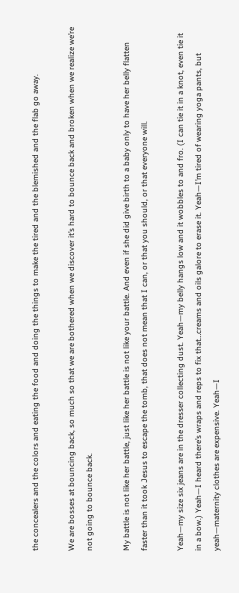the concealers and the colors and eating the food and doing the things to make the tired and the blemished and the flab go away.

We are bosses at bouncing back, so much so that we are bothered when we discover it’s hard to bounce back and broken when we realize we’re not going to bounce back.

My battle is not like her battle, just like her battle is not like your battle. And even if she did give birth to a baby only to have her belly flatten faster than it took Jesus to escape the tomb, that does not mean that I can, or that you should, or that everyone will.

Yeah—my size six jeans are in the dresser collecting dust. Yeah—my belly hangs low and it wobbles to and fro. (I can tie it in a knot, even tie it in a bow.) Yeah—I heard there’s wraps and reps to fix that…creams and oils galore to erase it. Yeah—I’m tired of wearing yoga pants, but yeah—maternity clothes are expensive. Yeah—I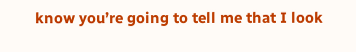know you’re going to tell me that I look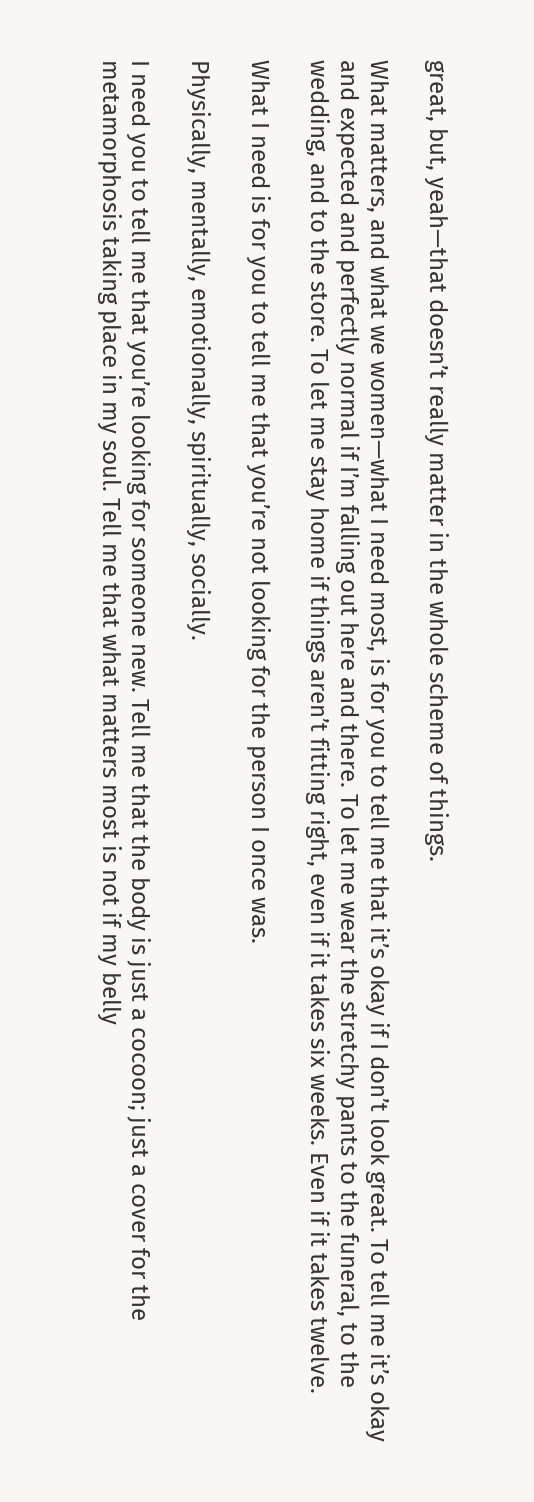great, but, yeah—that doesn’t really matter in the whole scheme of things.

What matters, and what we women—what I need most, is for you to tell me that it’s okay if I don’t look great. To tell me it’s okay and expected and perfectly normal if I’m falling out here and there. To let me wear the stretchy pants to the funeral, to the wedding, and to the store. To let me stay home if things aren’t fitting right, even if it takes six weeks. Even if it takes twelve.

What I need is for you to tell me that you’re not looking for the person I once was.

Physically, mentally, emotionally, spiritually, socially.

I need you to tell me that you’re looking for someone new. Tell me that the body is just a cocoon; just a cover for the metamorphosis taking place in my soul. Tell me that what matters most is not if my belly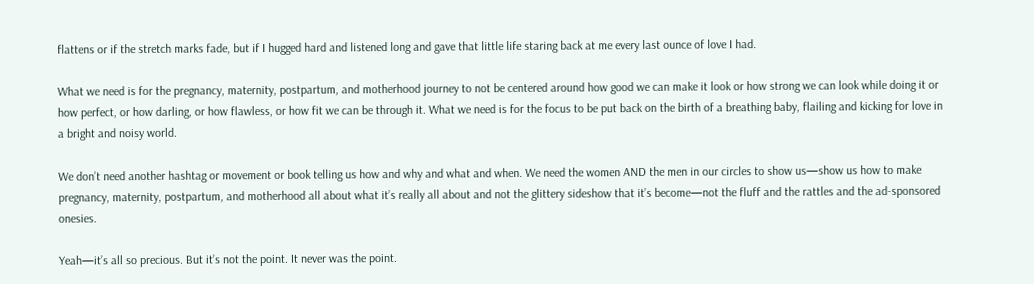flattens or if the stretch marks fade, but if I hugged hard and listened long and gave that little life staring back at me every last ounce of love I had.

What we need is for the pregnancy, maternity, postpartum, and motherhood journey to not be centered around how good we can make it look or how strong we can look while doing it or how perfect, or how darling, or how flawless, or how fit we can be through it. What we need is for the focus to be put back on the birth of a breathing baby, flailing and kicking for love in a bright and noisy world.

We don’t need another hashtag or movement or book telling us how and why and what and when. We need the women AND the men in our circles to show us—show us how to make pregnancy, maternity, postpartum, and motherhood all about what it’s really all about and not the glittery sideshow that it’s become—not the fluff and the rattles and the ad-sponsored onesies.

Yeah—it’s all so precious. But it’s not the point. It never was the point.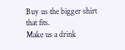Buy us the bigger shirt that fits.
Make us a drink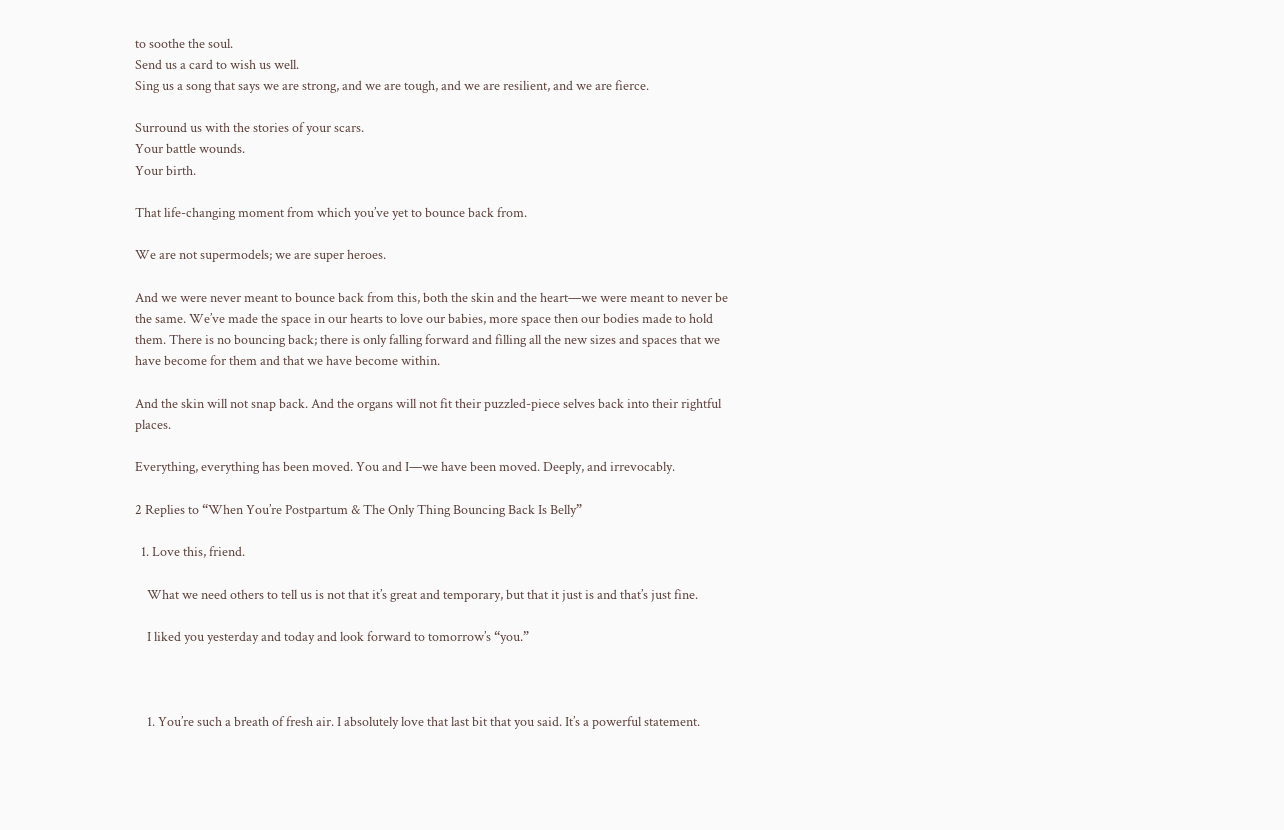to soothe the soul.
Send us a card to wish us well.
Sing us a song that says we are strong, and we are tough, and we are resilient, and we are fierce.

Surround us with the stories of your scars.
Your battle wounds.
Your birth.

That life-changing moment from which you’ve yet to bounce back from.

We are not supermodels; we are super heroes.

And we were never meant to bounce back from this, both the skin and the heart—we were meant to never be the same. We’ve made the space in our hearts to love our babies, more space then our bodies made to hold them. There is no bouncing back; there is only falling forward and filling all the new sizes and spaces that we have become for them and that we have become within.

And the skin will not snap back. And the organs will not fit their puzzled-piece selves back into their rightful places.

Everything, everything has been moved. You and I—we have been moved. Deeply, and irrevocably.

2 Replies to “When You’re Postpartum & The Only Thing Bouncing Back Is Belly”

  1. Love this, friend.

    What we need others to tell us is not that it’s great and temporary, but that it just is and that’s just fine.

    I liked you yesterday and today and look forward to tomorrow’s “you.”



    1. You’re such a breath of fresh air. I absolutely love that last bit that you said. It’s a powerful statement.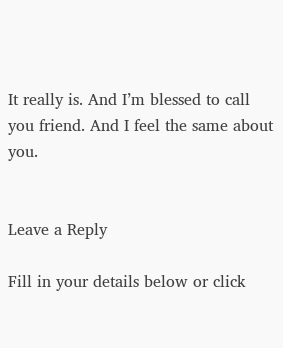It really is. And I’m blessed to call you friend. And I feel the same about you.


Leave a Reply

Fill in your details below or click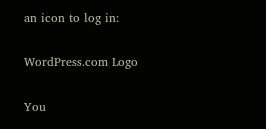an icon to log in:

WordPress.com Logo

You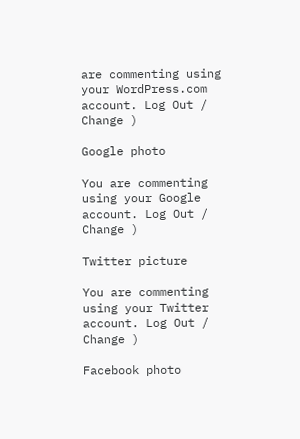are commenting using your WordPress.com account. Log Out /  Change )

Google photo

You are commenting using your Google account. Log Out /  Change )

Twitter picture

You are commenting using your Twitter account. Log Out /  Change )

Facebook photo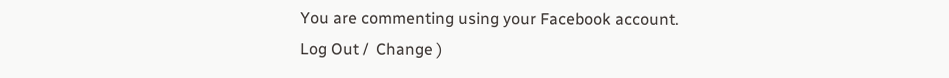You are commenting using your Facebook account. Log Out /  Change )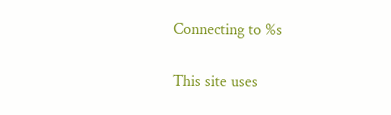Connecting to %s

This site uses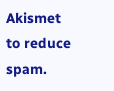Akismet to reduce spam.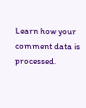Learn how your comment data is processed.